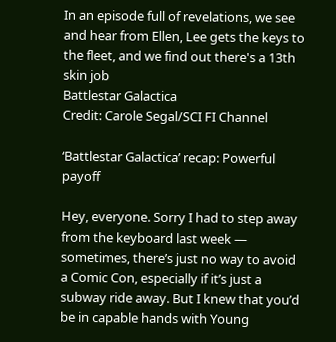In an episode full of revelations, we see and hear from Ellen, Lee gets the keys to the fleet, and we find out there's a 13th skin job
Battlestar Galactica
Credit: Carole Segal/SCI FI Channel

‘Battlestar Galactica’ recap: Powerful payoff

Hey, everyone. Sorry I had to step away from the keyboard last week — sometimes, there’s just no way to avoid a Comic Con, especially if it’s just a subway ride away. But I knew that you’d be in capable hands with Young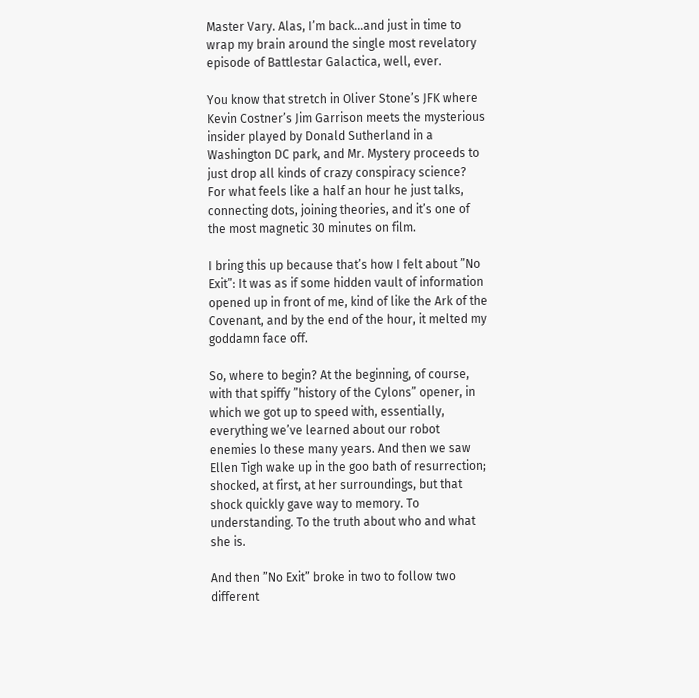Master Vary. Alas, I’m back…and just in time to wrap my brain around the single most revelatory episode of Battlestar Galactica, well, ever.

You know that stretch in Oliver Stone’s JFK where Kevin Costner’s Jim Garrison meets the mysterious insider played by Donald Sutherland in a Washington DC park, and Mr. Mystery proceeds to just drop all kinds of crazy conspiracy science? For what feels like a half an hour he just talks, connecting dots, joining theories, and it’s one of the most magnetic 30 minutes on film.

I bring this up because that’s how I felt about ”No Exit”: It was as if some hidden vault of information opened up in front of me, kind of like the Ark of the Covenant, and by the end of the hour, it melted my goddamn face off.

So, where to begin? At the beginning, of course, with that spiffy ”history of the Cylons” opener, in which we got up to speed with, essentially, everything we’ve learned about our robot enemies lo these many years. And then we saw Ellen Tigh wake up in the goo bath of resurrection; shocked, at first, at her surroundings, but that shock quickly gave way to memory. To understanding. To the truth about who and what she is.

And then ”No Exit” broke in two to follow two different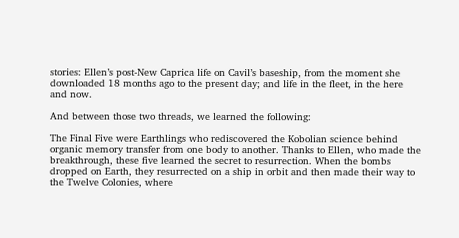stories: Ellen’s post-New Caprica life on Cavil’s baseship, from the moment she downloaded 18 months ago to the present day; and life in the fleet, in the here and now.

And between those two threads, we learned the following:

The Final Five were Earthlings who rediscovered the Kobolian science behind organic memory transfer from one body to another. Thanks to Ellen, who made the breakthrough, these five learned the secret to resurrection. When the bombs dropped on Earth, they resurrected on a ship in orbit and then made their way to the Twelve Colonies, where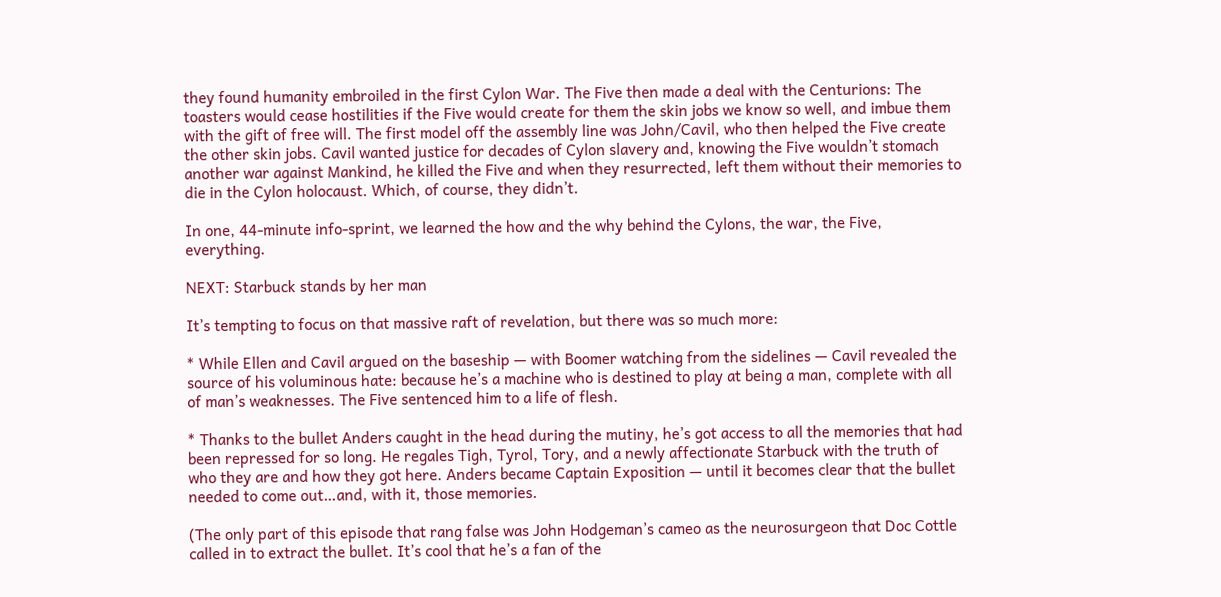they found humanity embroiled in the first Cylon War. The Five then made a deal with the Centurions: The toasters would cease hostilities if the Five would create for them the skin jobs we know so well, and imbue them with the gift of free will. The first model off the assembly line was John/Cavil, who then helped the Five create the other skin jobs. Cavil wanted justice for decades of Cylon slavery and, knowing the Five wouldn’t stomach another war against Mankind, he killed the Five and when they resurrected, left them without their memories to die in the Cylon holocaust. Which, of course, they didn’t.

In one, 44-minute info-sprint, we learned the how and the why behind the Cylons, the war, the Five, everything.

NEXT: Starbuck stands by her man

It’s tempting to focus on that massive raft of revelation, but there was so much more:

* While Ellen and Cavil argued on the baseship — with Boomer watching from the sidelines — Cavil revealed the source of his voluminous hate: because he’s a machine who is destined to play at being a man, complete with all of man’s weaknesses. The Five sentenced him to a life of flesh.

* Thanks to the bullet Anders caught in the head during the mutiny, he’s got access to all the memories that had been repressed for so long. He regales Tigh, Tyrol, Tory, and a newly affectionate Starbuck with the truth of who they are and how they got here. Anders became Captain Exposition — until it becomes clear that the bullet needed to come out…and, with it, those memories.

(The only part of this episode that rang false was John Hodgeman’s cameo as the neurosurgeon that Doc Cottle called in to extract the bullet. It’s cool that he’s a fan of the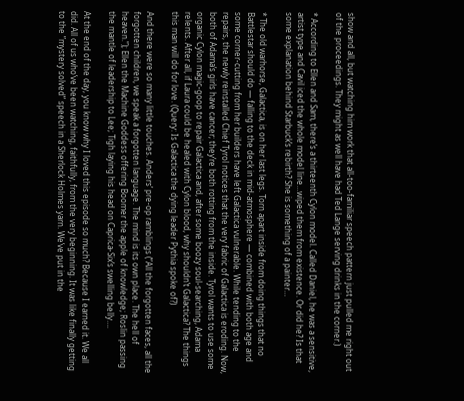show and all, but watching him work that all-too-familiar speech pattern just pulled me right out of the proceedings. They might as well have had Ted Lange serving drinks in the corner.)

* According to Ellen and Sam, there’s a thirteenth Cylon model. Called Daniel, he was a sensitive, artist type and Cavil iced the whole model line…wiped them from existence. Or did he? Is that some explanation behind Starbuck’s rebirth? She is something of a painter…

* The old warhorse, Galactica, is on her last legs. Torn apart inside from doing things that no Battlestar should do — falling to the deck in mid-atmosphere — combined with both age and some corner-cutting from her builders have left Galactica vulnerable. While tending to the repairs, the newly reinstalled Chief Tyrol notices that the very fabric of Galactica is eroding. Now, both of Adama’s girls have cancer; they’re both rotting from the inside. Tyrol wants to use some organic Cylon magic-goop to repair Galactica and, after some boozy soul-searching, Adama relents. After all, if Laura could be healed with Cylon blood, why shouldn’t Galactica? The things this man will do for love. (Query: Is Galactica the dying leader Pythia spoke of?)

And there were so many little touches. Anders’ pre-op ramblings (”All the forgotten faces, all the forgotten children, we speak a forgotten language. The mind is its own place. The hell of heaven.”); Ellen the Machine Goddess offering Boomer the apple of knowledge; Roslin passing the mantle of leadership to Lee; Tigh laying his head on Caprica-Six’s swelling belly….

At the end of the day, you know why I loved this episode so much? Because I earned it. We all did. All of us who’ve been watching, faithfully, from the very beginning. It was like finally getting to the ”mystery solved” speech in a Sherlock Holmes yarn. We’ve put in the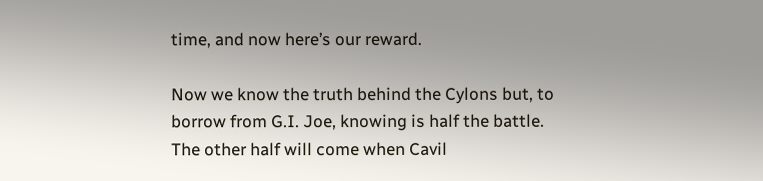time, and now here’s our reward.

Now we know the truth behind the Cylons but, to borrow from G.I. Joe, knowing is half the battle. The other half will come when Cavil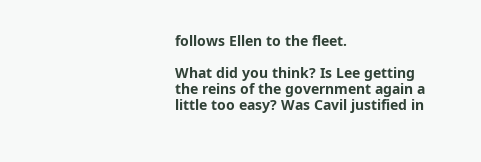follows Ellen to the fleet.

What did you think? Is Lee getting the reins of the government again a little too easy? Was Cavil justified in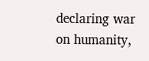declaring war on humanity,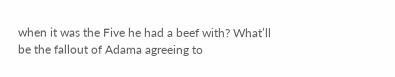when it was the Five he had a beef with? What’ll be the fallout of Adama agreeing to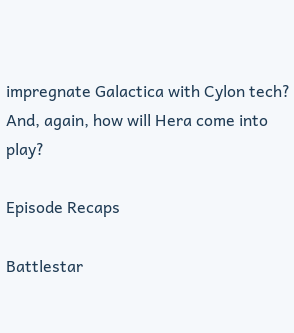impregnate Galactica with Cylon tech? And, again, how will Hera come into play?

Episode Recaps

Battlestar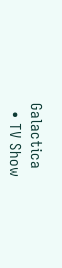Galactica
  • TV Show